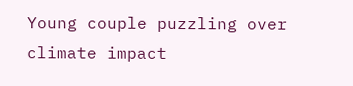Young couple puzzling over climate impact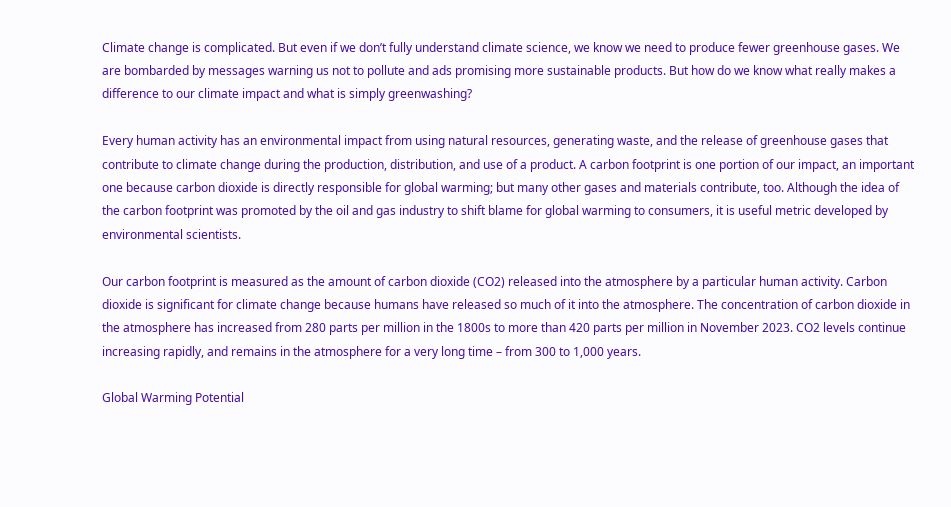Climate change is complicated. But even if we don’t fully understand climate science, we know we need to produce fewer greenhouse gases. We are bombarded by messages warning us not to pollute and ads promising more sustainable products. But how do we know what really makes a difference to our climate impact and what is simply greenwashing?

Every human activity has an environmental impact from using natural resources, generating waste, and the release of greenhouse gases that contribute to climate change during the production, distribution, and use of a product. A carbon footprint is one portion of our impact, an important one because carbon dioxide is directly responsible for global warming; but many other gases and materials contribute, too. Although the idea of the carbon footprint was promoted by the oil and gas industry to shift blame for global warming to consumers, it is useful metric developed by environmental scientists.

Our carbon footprint is measured as the amount of carbon dioxide (CO2) released into the atmosphere by a particular human activity. Carbon dioxide is significant for climate change because humans have released so much of it into the atmosphere. The concentration of carbon dioxide in the atmosphere has increased from 280 parts per million in the 1800s to more than 420 parts per million in November 2023. CO2 levels continue increasing rapidly, and remains in the atmosphere for a very long time – from 300 to 1,000 years.

Global Warming Potential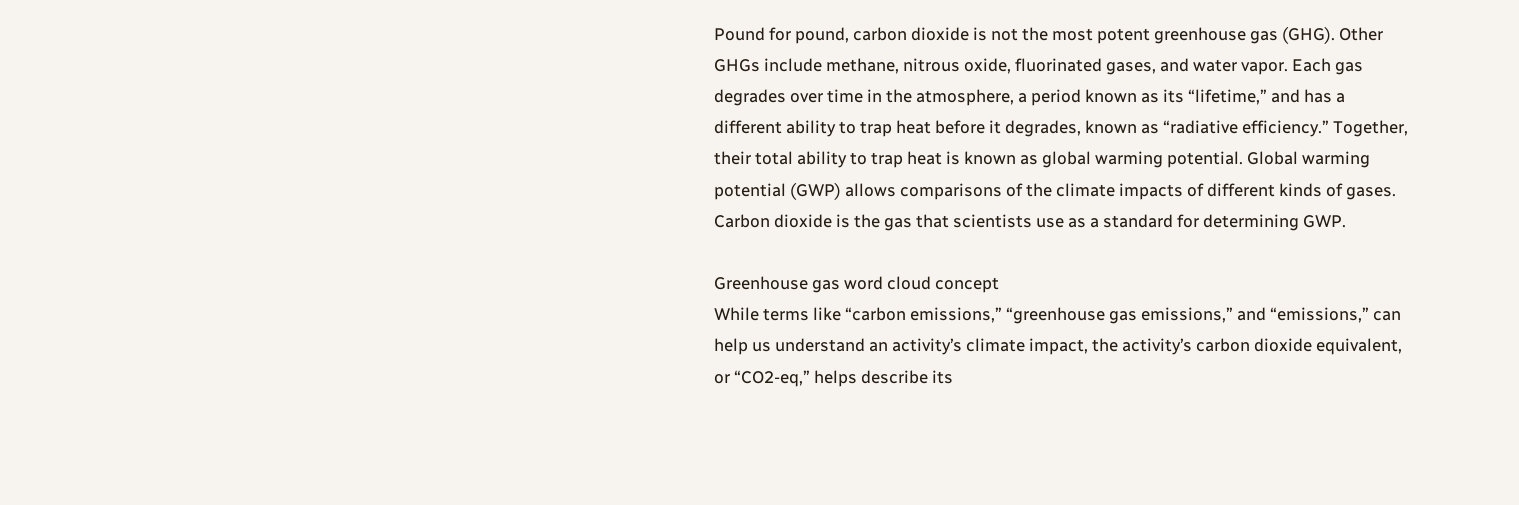Pound for pound, carbon dioxide is not the most potent greenhouse gas (GHG). Other GHGs include methane, nitrous oxide, fluorinated gases, and water vapor. Each gas degrades over time in the atmosphere, a period known as its “lifetime,” and has a different ability to trap heat before it degrades, known as “radiative efficiency.” Together, their total ability to trap heat is known as global warming potential. Global warming potential (GWP) allows comparisons of the climate impacts of different kinds of gases. Carbon dioxide is the gas that scientists use as a standard for determining GWP.

Greenhouse gas word cloud concept
While terms like “carbon emissions,” “greenhouse gas emissions,” and “emissions,” can help us understand an activity’s climate impact, the activity’s carbon dioxide equivalent, or “CO2-eq,” helps describe its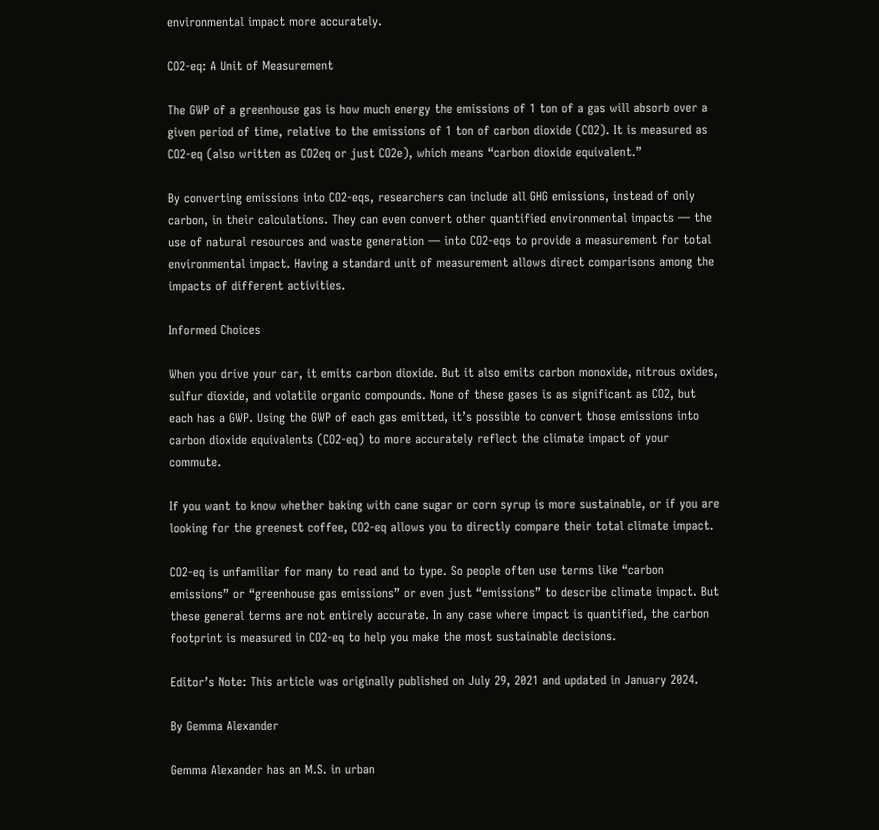environmental impact more accurately.

CO2-eq: A Unit of Measurement

The GWP of a greenhouse gas is how much energy the emissions of 1 ton of a gas will absorb over a given period of time, relative to the emissions of 1 ton of carbon dioxide (CO2). It is measured as CO2-eq (also written as CO2eq or just CO2e), which means “carbon dioxide equivalent.”

By converting emissions into CO2-eqs, researchers can include all GHG emissions, instead of only carbon, in their calculations. They can even convert other quantified environmental impacts — the use of natural resources and waste generation — into CO2-eqs to provide a measurement for total environmental impact. Having a standard unit of measurement allows direct comparisons among the impacts of different activities.

Informed Choices

When you drive your car, it emits carbon dioxide. But it also emits carbon monoxide, nitrous oxides, sulfur dioxide, and volatile organic compounds. None of these gases is as significant as CO2, but each has a GWP. Using the GWP of each gas emitted, it’s possible to convert those emissions into carbon dioxide equivalents (CO2-eq) to more accurately reflect the climate impact of your commute.

If you want to know whether baking with cane sugar or corn syrup is more sustainable, or if you are looking for the greenest coffee, CO2-eq allows you to directly compare their total climate impact.

CO2-eq is unfamiliar for many to read and to type. So people often use terms like “carbon emissions” or “greenhouse gas emissions” or even just “emissions” to describe climate impact. But these general terms are not entirely accurate. In any case where impact is quantified, the carbon footprint is measured in CO2-eq to help you make the most sustainable decisions.

Editor’s Note: This article was originally published on July 29, 2021 and updated in January 2024.

By Gemma Alexander

Gemma Alexander has an M.S. in urban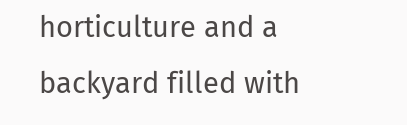horticulture and a backyard filled with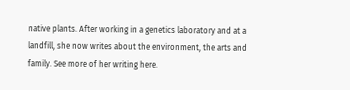native plants. After working in a genetics laboratory and at a landfill, she now writes about the environment, the arts and family. See more of her writing here.